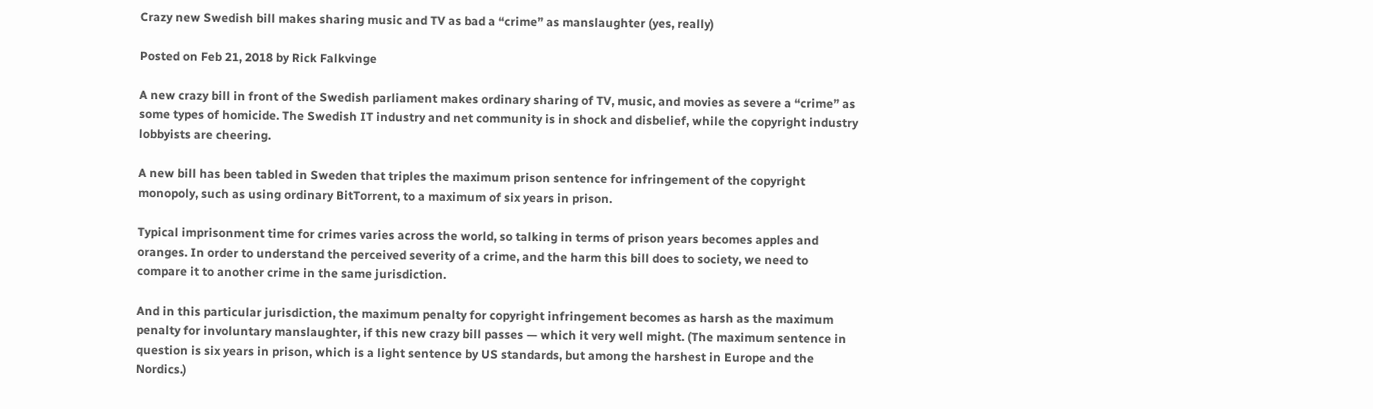Crazy new Swedish bill makes sharing music and TV as bad a “crime” as manslaughter (yes, really)

Posted on Feb 21, 2018 by Rick Falkvinge

A new crazy bill in front of the Swedish parliament makes ordinary sharing of TV, music, and movies as severe a “crime” as some types of homicide. The Swedish IT industry and net community is in shock and disbelief, while the copyright industry lobbyists are cheering.

A new bill has been tabled in Sweden that triples the maximum prison sentence for infringement of the copyright monopoly, such as using ordinary BitTorrent, to a maximum of six years in prison.

Typical imprisonment time for crimes varies across the world, so talking in terms of prison years becomes apples and oranges. In order to understand the perceived severity of a crime, and the harm this bill does to society, we need to compare it to another crime in the same jurisdiction.

And in this particular jurisdiction, the maximum penalty for copyright infringement becomes as harsh as the maximum penalty for involuntary manslaughter, if this new crazy bill passes — which it very well might. (The maximum sentence in question is six years in prison, which is a light sentence by US standards, but among the harshest in Europe and the Nordics.)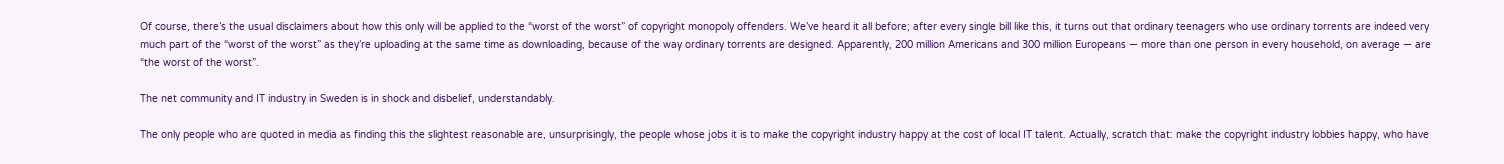Of course, there’s the usual disclaimers about how this only will be applied to the “worst of the worst” of copyright monopoly offenders. We’ve heard it all before; after every single bill like this, it turns out that ordinary teenagers who use ordinary torrents are indeed very much part of the “worst of the worst” as they’re uploading at the same time as downloading, because of the way ordinary torrents are designed. Apparently, 200 million Americans and 300 million Europeans — more than one person in every household, on average — are “the worst of the worst”.

The net community and IT industry in Sweden is in shock and disbelief, understandably.

The only people who are quoted in media as finding this the slightest reasonable are, unsurprisingly, the people whose jobs it is to make the copyright industry happy at the cost of local IT talent. Actually, scratch that: make the copyright industry lobbies happy, who have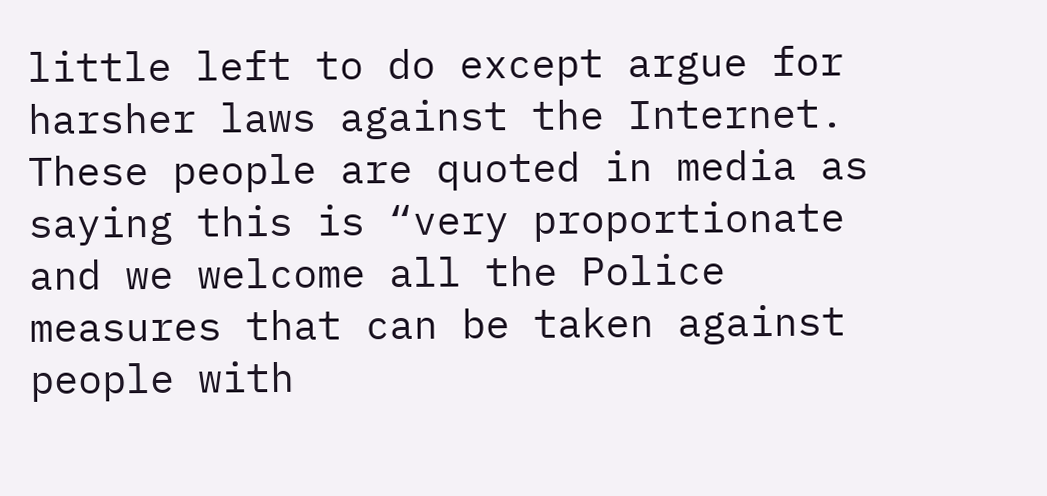little left to do except argue for harsher laws against the Internet. These people are quoted in media as saying this is “very proportionate and we welcome all the Police measures that can be taken against people with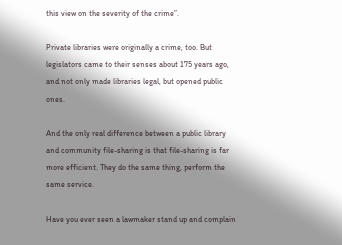this view on the severity of the crime”.

Private libraries were originally a crime, too. But legislators came to their senses about 175 years ago, and not only made libraries legal, but opened public ones.

And the only real difference between a public library and community file-sharing is that file-sharing is far more efficient. They do the same thing, perform the same service.

Have you ever seen a lawmaker stand up and complain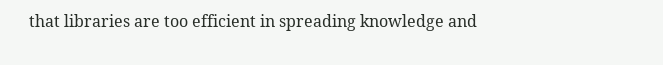that libraries are too efficient in spreading knowledge and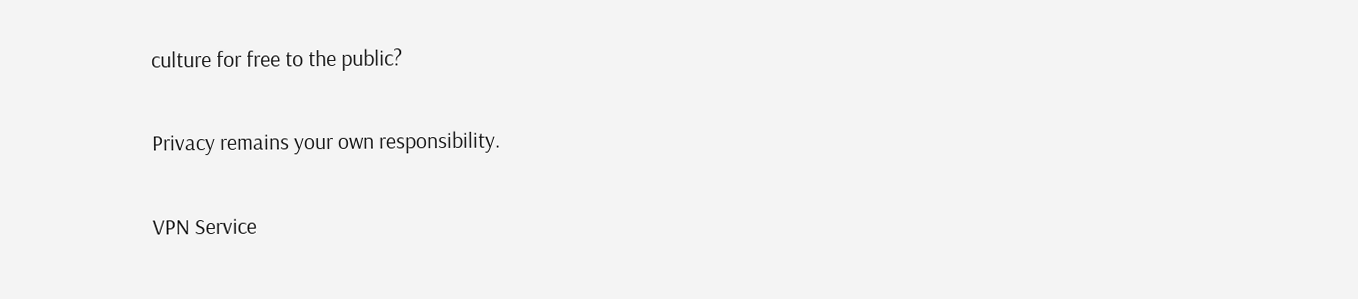culture for free to the public?

Privacy remains your own responsibility.

VPN Service